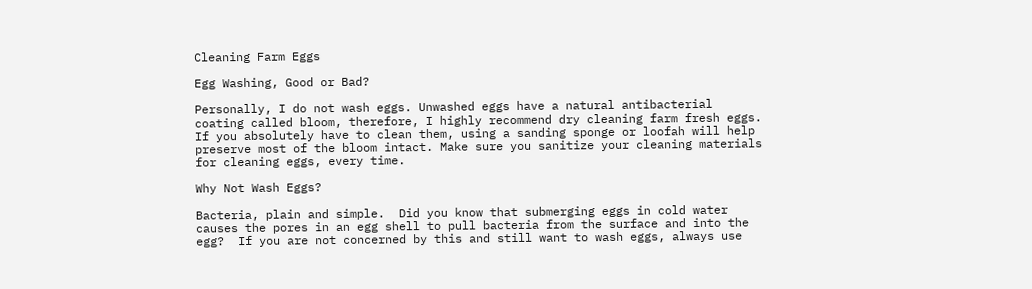Cleaning Farm Eggs

Egg Washing, Good or Bad?

Personally, I do not wash eggs. Unwashed eggs have a natural antibacterial coating called bloom, therefore, I highly recommend dry cleaning farm fresh eggs. If you absolutely have to clean them, using a sanding sponge or loofah will help preserve most of the bloom intact. Make sure you sanitize your cleaning materials for cleaning eggs, every time.

Why Not Wash Eggs?

Bacteria, plain and simple.  Did you know that submerging eggs in cold water causes the pores in an egg shell to pull bacteria from the surface and into the egg?  If you are not concerned by this and still want to wash eggs, always use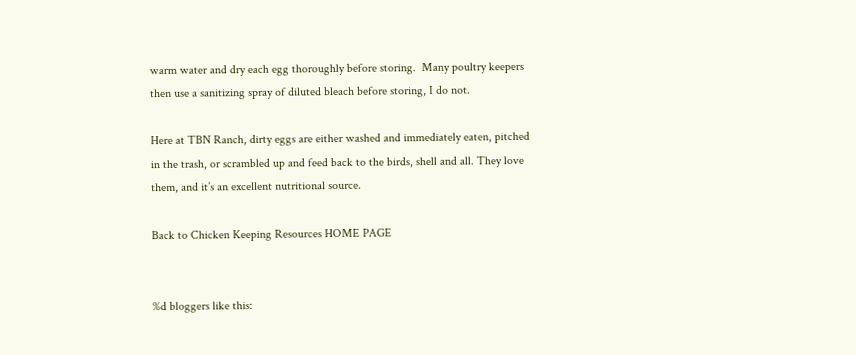warm water and dry each egg thoroughly before storing.  Many poultry keepers then use a sanitizing spray of diluted bleach before storing, I do not.

Here at TBN Ranch, dirty eggs are either washed and immediately eaten, pitched in the trash, or scrambled up and feed back to the birds, shell and all. They love them, and it’s an excellent nutritional source.

Back to Chicken Keeping Resources HOME PAGE


%d bloggers like this: